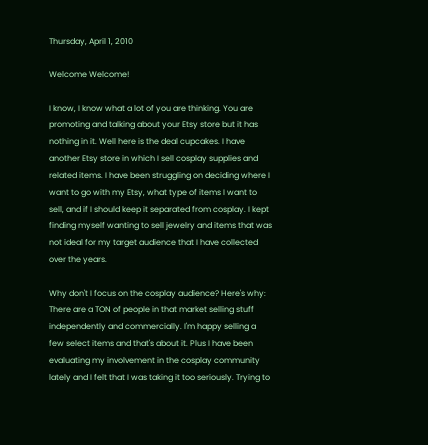Thursday, April 1, 2010

Welcome Welcome!

I know, I know what a lot of you are thinking. You are promoting and talking about your Etsy store but it has nothing in it. Well here is the deal cupcakes. I have another Etsy store in which I sell cosplay supplies and related items. I have been struggling on deciding where I want to go with my Etsy, what type of items I want to sell, and if I should keep it separated from cosplay. I kept finding myself wanting to sell jewelry and items that was not ideal for my target audience that I have collected over the years.

Why don't I focus on the cosplay audience? Here's why:
There are a TON of people in that market selling stuff independently and commercially. I'm happy selling a few select items and that's about it. Plus I have been evaluating my involvement in the cosplay community lately and I felt that I was taking it too seriously. Trying to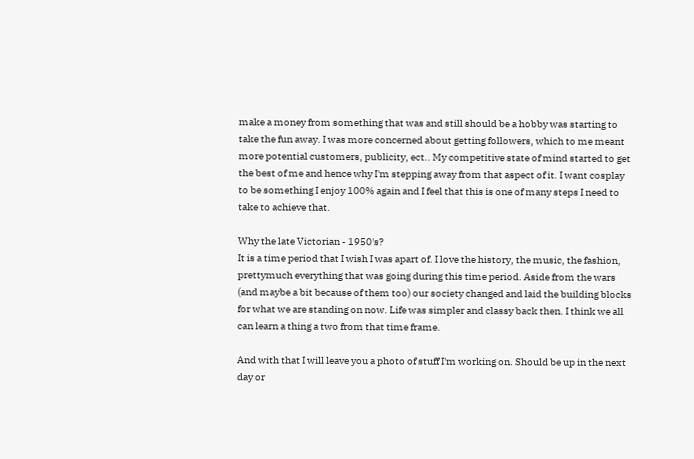make a money from something that was and still should be a hobby was starting to take the fun away. I was more concerned about getting followers, which to me meant more potential customers, publicity, ect.. My competitive state of mind started to get the best of me and hence why I'm stepping away from that aspect of it. I want cosplay to be something I enjoy 100% again and I feel that this is one of many steps I need to take to achieve that.

Why the late Victorian - 1950's?
It is a time period that I wish I was apart of. I love the history, the music, the fashion, prettymuch everything that was going during this time period. Aside from the wars (and maybe a bit because of them too) our society changed and laid the building blocks for what we are standing on now. Life was simpler and classy back then. I think we all can learn a thing a two from that time frame.

And with that I will leave you a photo of stuff I'm working on. Should be up in the next day or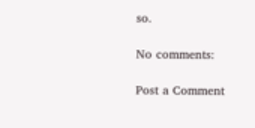so.

No comments:

Post a Comment